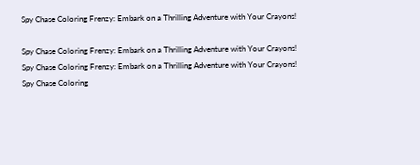Spy Chase Coloring Frenzy: Embark on a Thrilling Adventure with Your Crayons!

Spy Chase Coloring Frenzy: Embark on a Thrilling Adventure with Your Crayons!
Spy Chase Coloring Frenzy: Embark on a Thrilling Adventure with Your Crayons!
Spy Chase Coloring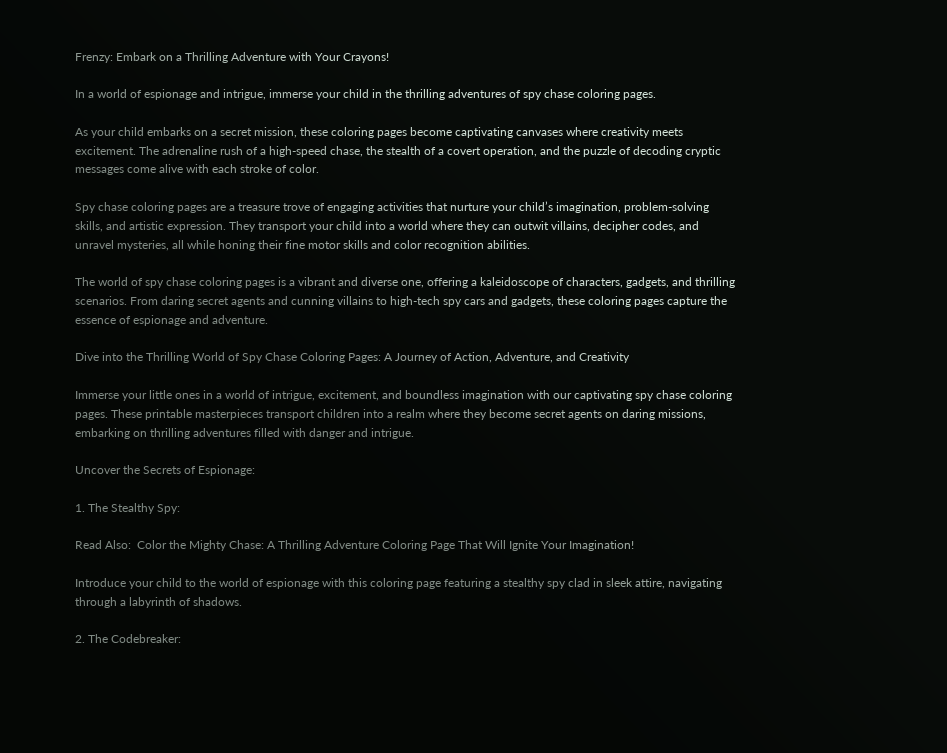Frenzy: Embark on a Thrilling Adventure with Your Crayons!

In a world of espionage and intrigue, immerse your child in the thrilling adventures of spy chase coloring pages.

As your child embarks on a secret mission, these coloring pages become captivating canvases where creativity meets excitement. The adrenaline rush of a high-speed chase, the stealth of a covert operation, and the puzzle of decoding cryptic messages come alive with each stroke of color.

Spy chase coloring pages are a treasure trove of engaging activities that nurture your child’s imagination, problem-solving skills, and artistic expression. They transport your child into a world where they can outwit villains, decipher codes, and unravel mysteries, all while honing their fine motor skills and color recognition abilities.

The world of spy chase coloring pages is a vibrant and diverse one, offering a kaleidoscope of characters, gadgets, and thrilling scenarios. From daring secret agents and cunning villains to high-tech spy cars and gadgets, these coloring pages capture the essence of espionage and adventure.

Dive into the Thrilling World of Spy Chase Coloring Pages: A Journey of Action, Adventure, and Creativity

Immerse your little ones in a world of intrigue, excitement, and boundless imagination with our captivating spy chase coloring pages. These printable masterpieces transport children into a realm where they become secret agents on daring missions, embarking on thrilling adventures filled with danger and intrigue.

Uncover the Secrets of Espionage:

1. The Stealthy Spy:

Read Also:  Color the Mighty Chase: A Thrilling Adventure Coloring Page That Will Ignite Your Imagination!

Introduce your child to the world of espionage with this coloring page featuring a stealthy spy clad in sleek attire, navigating through a labyrinth of shadows.

2. The Codebreaker: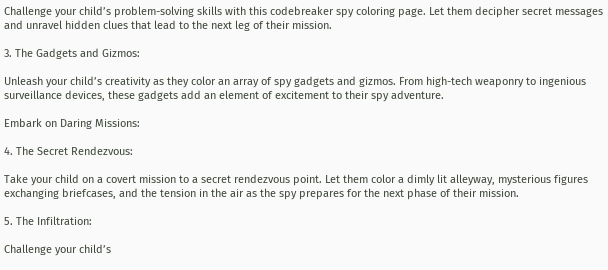Challenge your child’s problem-solving skills with this codebreaker spy coloring page. Let them decipher secret messages and unravel hidden clues that lead to the next leg of their mission.

3. The Gadgets and Gizmos:

Unleash your child’s creativity as they color an array of spy gadgets and gizmos. From high-tech weaponry to ingenious surveillance devices, these gadgets add an element of excitement to their spy adventure.

Embark on Daring Missions:

4. The Secret Rendezvous:

Take your child on a covert mission to a secret rendezvous point. Let them color a dimly lit alleyway, mysterious figures exchanging briefcases, and the tension in the air as the spy prepares for the next phase of their mission.

5. The Infiltration:

Challenge your child’s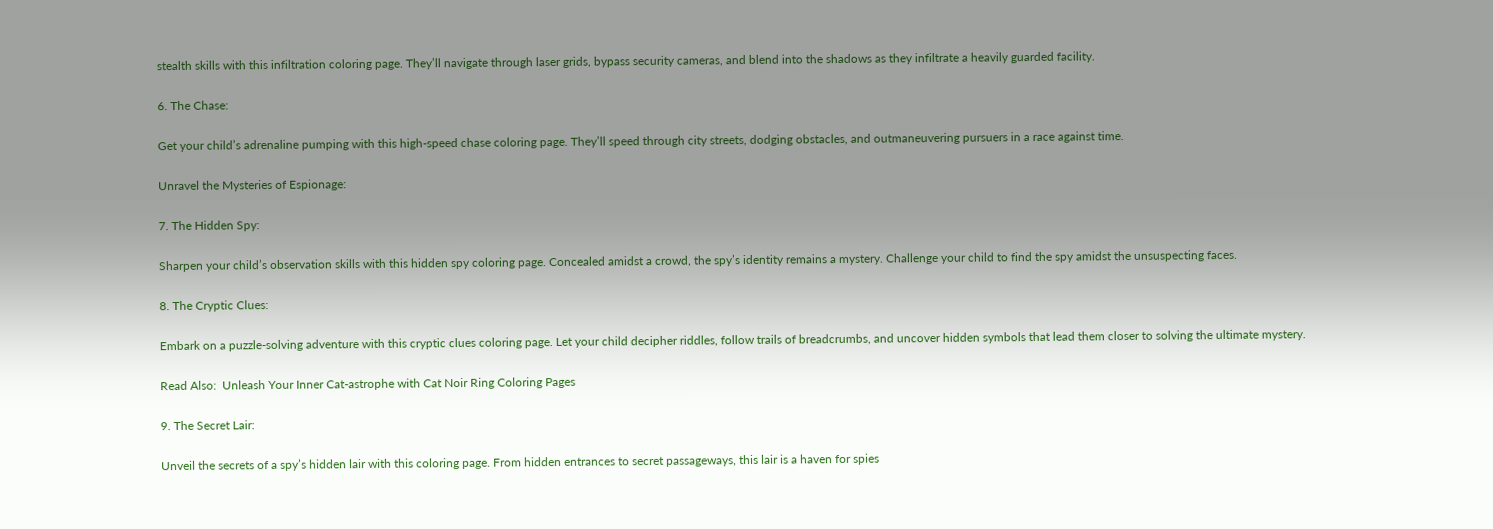stealth skills with this infiltration coloring page. They’ll navigate through laser grids, bypass security cameras, and blend into the shadows as they infiltrate a heavily guarded facility.

6. The Chase:

Get your child’s adrenaline pumping with this high-speed chase coloring page. They’ll speed through city streets, dodging obstacles, and outmaneuvering pursuers in a race against time.

Unravel the Mysteries of Espionage:

7. The Hidden Spy:

Sharpen your child’s observation skills with this hidden spy coloring page. Concealed amidst a crowd, the spy’s identity remains a mystery. Challenge your child to find the spy amidst the unsuspecting faces.

8. The Cryptic Clues:

Embark on a puzzle-solving adventure with this cryptic clues coloring page. Let your child decipher riddles, follow trails of breadcrumbs, and uncover hidden symbols that lead them closer to solving the ultimate mystery.

Read Also:  Unleash Your Inner Cat-astrophe with Cat Noir Ring Coloring Pages

9. The Secret Lair:

Unveil the secrets of a spy’s hidden lair with this coloring page. From hidden entrances to secret passageways, this lair is a haven for spies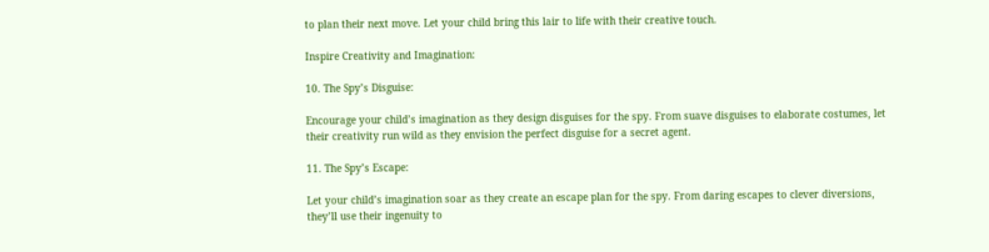to plan their next move. Let your child bring this lair to life with their creative touch.

Inspire Creativity and Imagination:

10. The Spy’s Disguise:

Encourage your child’s imagination as they design disguises for the spy. From suave disguises to elaborate costumes, let their creativity run wild as they envision the perfect disguise for a secret agent.

11. The Spy’s Escape:

Let your child’s imagination soar as they create an escape plan for the spy. From daring escapes to clever diversions, they’ll use their ingenuity to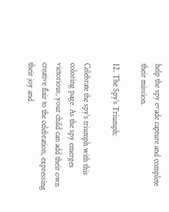help the spy evade capture and complete their mission.

12. The Spy’s Triumph:

Celebrate the spy’s triumph with this coloring page. As the spy emerges victorious, your child can add their own creative flair to the celebration, expressing their joy and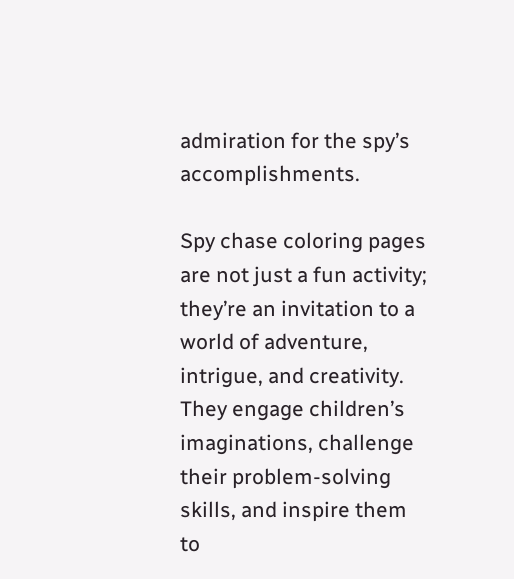admiration for the spy’s accomplishments.

Spy chase coloring pages are not just a fun activity; they’re an invitation to a world of adventure, intrigue, and creativity. They engage children’s imaginations, challenge their problem-solving skills, and inspire them to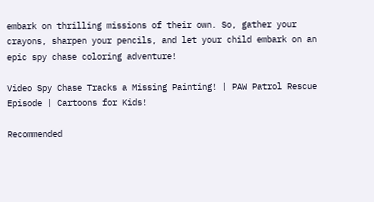embark on thrilling missions of their own. So, gather your crayons, sharpen your pencils, and let your child embark on an epic spy chase coloring adventure!

Video Spy Chase Tracks a Missing Painting! | PAW Patrol Rescue Episode | Cartoons for Kids!

Recommended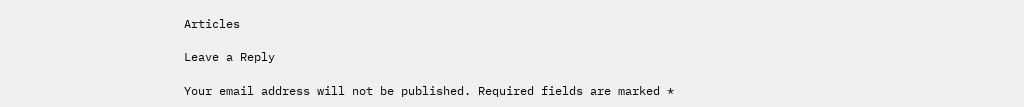Articles

Leave a Reply

Your email address will not be published. Required fields are marked *